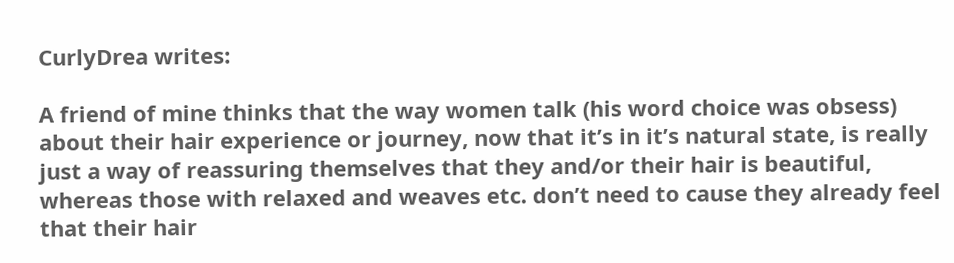CurlyDrea writes:

A friend of mine thinks that the way women talk (his word choice was obsess) about their hair experience or journey, now that it’s in it’s natural state, is really just a way of reassuring themselves that they and/or their hair is beautiful, whereas those with relaxed and weaves etc. don’t need to cause they already feel that their hair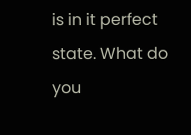is in it perfect state. What do you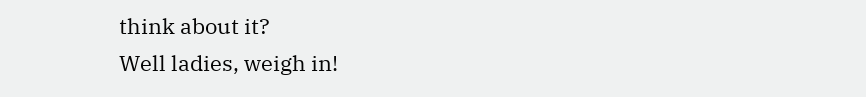think about it?
Well ladies, weigh in!